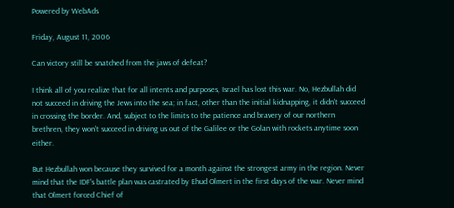Powered by WebAds

Friday, August 11, 2006

Can victory still be snatched from the jaws of defeat?

I think all of you realize that for all intents and purposes, Israel has lost this war. No, Hezbullah did not succeed in driving the Jews into the sea; in fact, other than the initial kidnapping, it didn't succeed in crossing the border. And, subject to the limits to the patience and bravery of our northern brethren, they won't succeed in driving us out of the Galilee or the Golan with rockets anytime soon either.

But Hezbullah won because they survived for a month against the strongest army in the region. Never mind that the IDF's battle plan was castrated by Ehud Olmert in the first days of the war. Never mind that Olmert forced Chief of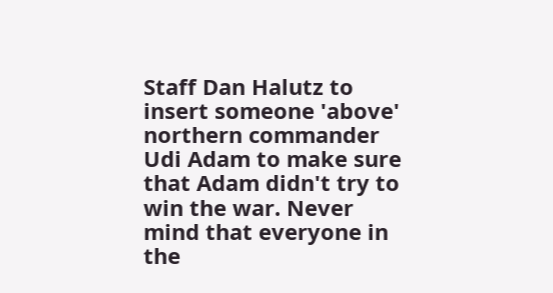Staff Dan Halutz to insert someone 'above' northern commander Udi Adam to make sure that Adam didn't try to win the war. Never mind that everyone in the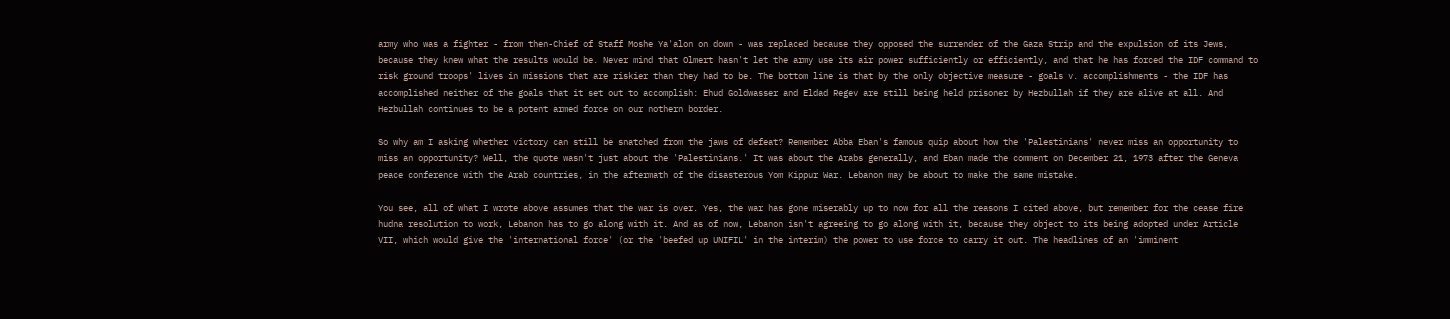army who was a fighter - from then-Chief of Staff Moshe Ya'alon on down - was replaced because they opposed the surrender of the Gaza Strip and the expulsion of its Jews, because they knew what the results would be. Never mind that Olmert hasn't let the army use its air power sufficiently or efficiently, and that he has forced the IDF command to risk ground troops' lives in missions that are riskier than they had to be. The bottom line is that by the only objective measure - goals v. accomplishments - the IDF has accomplished neither of the goals that it set out to accomplish: Ehud Goldwasser and Eldad Regev are still being held prisoner by Hezbullah if they are alive at all. And Hezbullah continues to be a potent armed force on our nothern border.

So why am I asking whether victory can still be snatched from the jaws of defeat? Remember Abba Eban's famous quip about how the 'Palestinians' never miss an opportunity to miss an opportunity? Well, the quote wasn't just about the 'Palestinians.' It was about the Arabs generally, and Eban made the comment on December 21, 1973 after the Geneva peace conference with the Arab countries, in the aftermath of the disasterous Yom Kippur War. Lebanon may be about to make the same mistake.

You see, all of what I wrote above assumes that the war is over. Yes, the war has gone miserably up to now for all the reasons I cited above, but remember for the cease fire hudna resolution to work, Lebanon has to go along with it. And as of now, Lebanon isn't agreeing to go along with it, because they object to its being adopted under Article VII, which would give the 'international force' (or the 'beefed up UNIFIL' in the interim) the power to use force to carry it out. The headlines of an 'imminent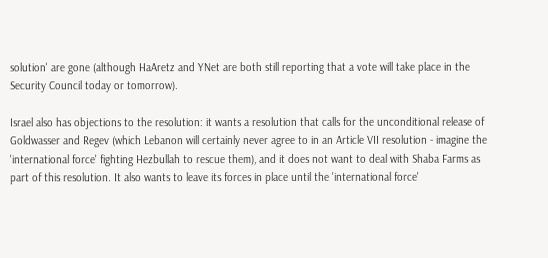solution' are gone (although HaAretz and YNet are both still reporting that a vote will take place in the Security Council today or tomorrow).

Israel also has objections to the resolution: it wants a resolution that calls for the unconditional release of Goldwasser and Regev (which Lebanon will certainly never agree to in an Article VII resolution - imagine the 'international force' fighting Hezbullah to rescue them), and it does not want to deal with Shaba Farms as part of this resolution. It also wants to leave its forces in place until the 'international force'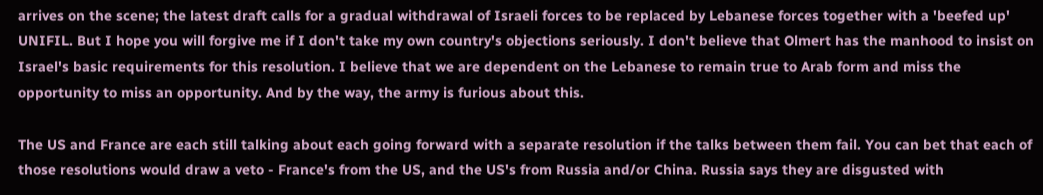arrives on the scene; the latest draft calls for a gradual withdrawal of Israeli forces to be replaced by Lebanese forces together with a 'beefed up' UNIFIL. But I hope you will forgive me if I don't take my own country's objections seriously. I don't believe that Olmert has the manhood to insist on Israel's basic requirements for this resolution. I believe that we are dependent on the Lebanese to remain true to Arab form and miss the opportunity to miss an opportunity. And by the way, the army is furious about this.

The US and France are each still talking about each going forward with a separate resolution if the talks between them fail. You can bet that each of those resolutions would draw a veto - France's from the US, and the US's from Russia and/or China. Russia says they are disgusted with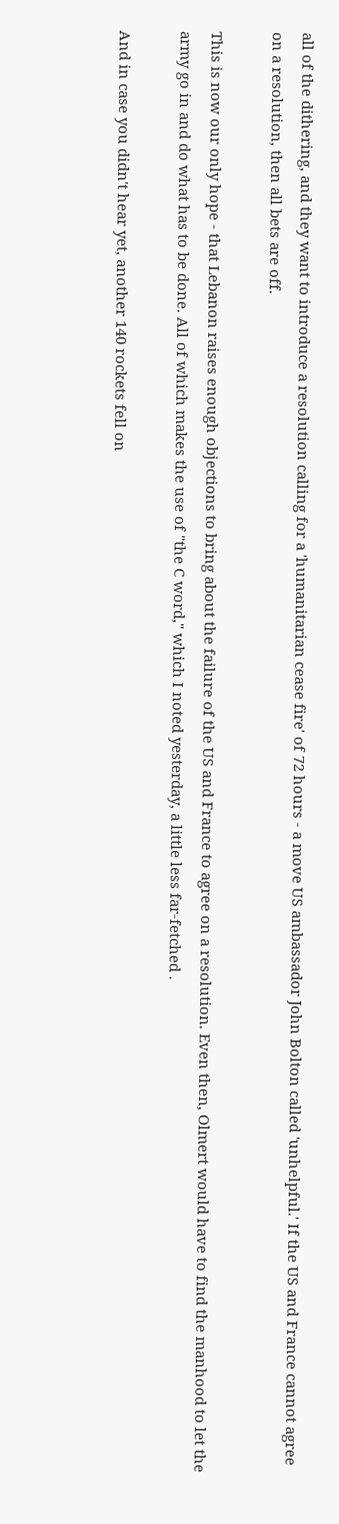all of the dithering, and they want to introduce a resolution calling for a 'humanitarian cease fire' of 72 hours - a move US ambassador John Bolton called 'unhelpful.' If the US and France cannot agree on a resolution, then all bets are off.

This is now our only hope - that Lebanon raises enough objections to bring about the failure of the US and France to agree on a resolution. Even then, Olmert would have to find the manhood to let the army go in and do what has to be done. All of which makes the use of "the C word," which I noted yesterday, a little less far-fetched .

And in case you didn't hear yet, another 140 rockets fell on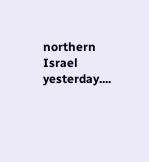northern Israel yesterday....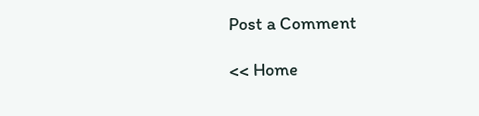Post a Comment

<< Home